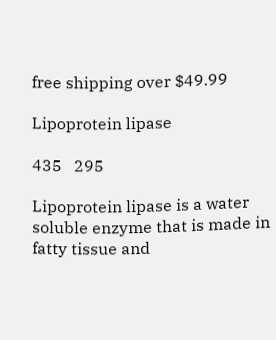free shipping over $49.99

Lipoprotein lipase

435   295

Lipoprotein lipase is a water soluble enzyme that is made in fatty tissue and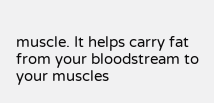muscle. It helps carry fat from your bloodstream to your muscles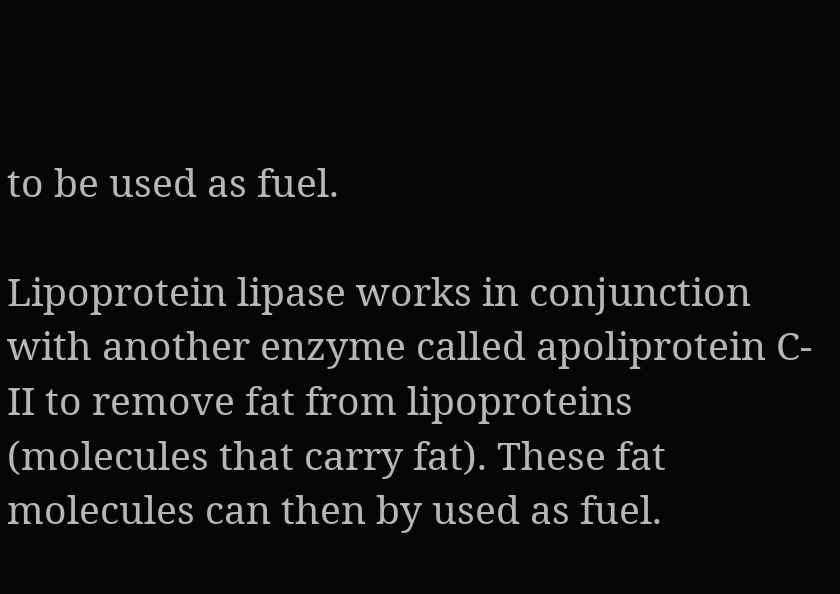to be used as fuel.

Lipoprotein lipase works in conjunction with another enzyme called apoliprotein C-II to remove fat from lipoproteins (molecules that carry fat). These fat molecules can then by used as fuel.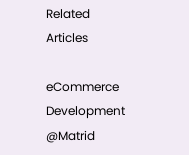Related Articles

eCommerce Development @Matrid